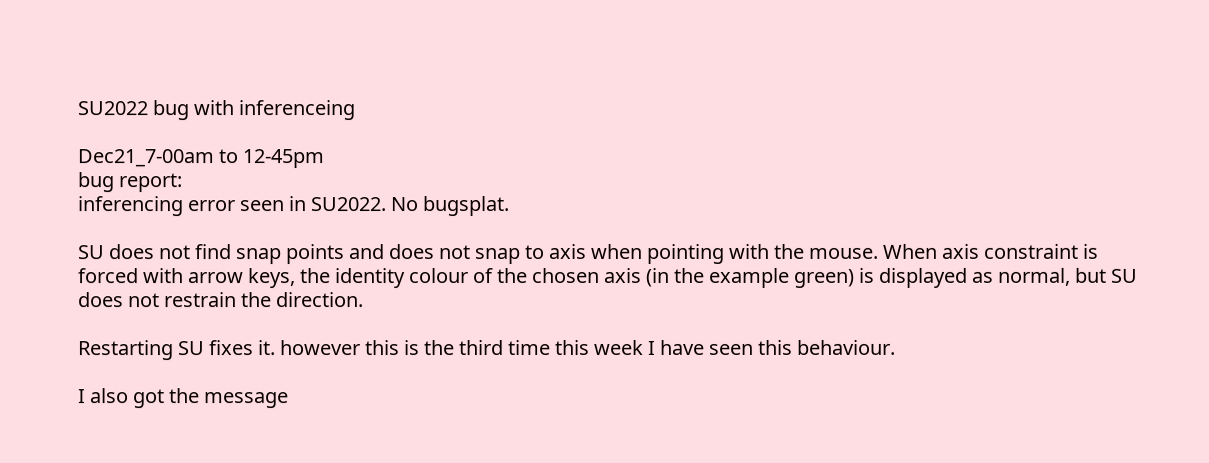SU2022 bug with inferenceing

Dec21_7-00am to 12-45pm
bug report:
inferencing error seen in SU2022. No bugsplat.

SU does not find snap points and does not snap to axis when pointing with the mouse. When axis constraint is forced with arrow keys, the identity colour of the chosen axis (in the example green) is displayed as normal, but SU does not restrain the direction.

Restarting SU fixes it. however this is the third time this week I have seen this behaviour.

I also got the message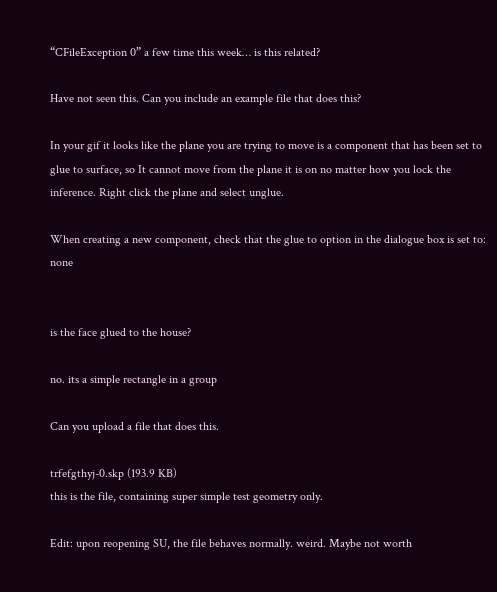“CFileException 0” a few time this week… is this related?

Have not seen this. Can you include an example file that does this?

In your gif it looks like the plane you are trying to move is a component that has been set to glue to surface, so It cannot move from the plane it is on no matter how you lock the inference. Right click the plane and select unglue.

When creating a new component, check that the glue to option in the dialogue box is set to: none


is the face glued to the house?

no. its a simple rectangle in a group

Can you upload a file that does this.

trfefgthyj-0.skp (193.9 KB)
this is the file, containing super simple test geometry only.

Edit: upon reopening SU, the file behaves normally. weird. Maybe not worth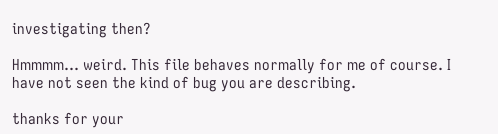investigating then?

Hmmmm… weird. This file behaves normally for me of course. I have not seen the kind of bug you are describing.

thanks for your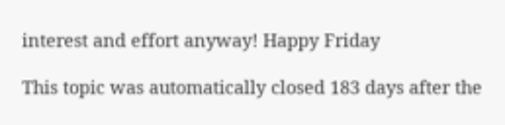interest and effort anyway! Happy Friday

This topic was automatically closed 183 days after the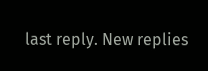last reply. New replies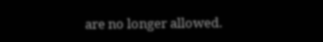are no longer allowed.